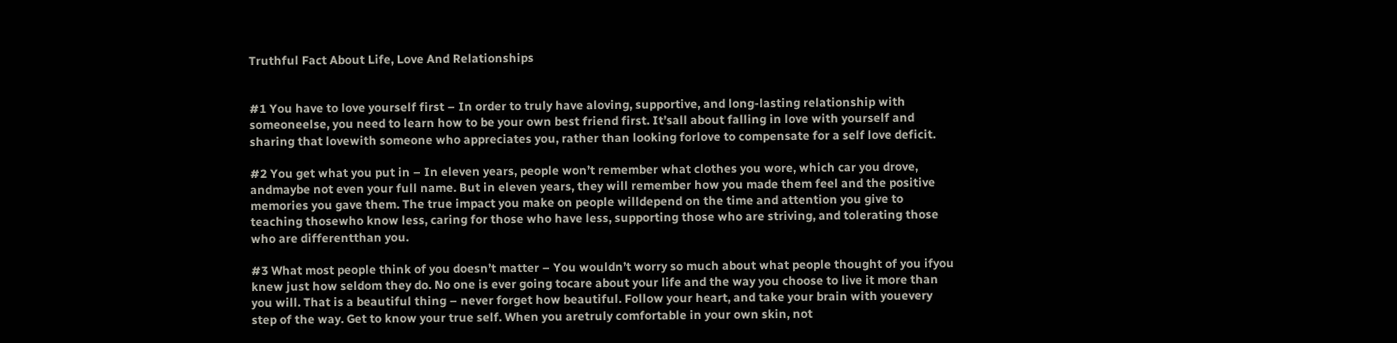Truthful Fact About Life, Love And Relationships


#1 You have to love yourself first – In order to truly have aloving, supportive, and long-lasting relationship with someoneelse, you need to learn how to be your own best friend first. It’sall about falling in love with yourself and sharing that lovewith someone who appreciates you, rather than looking forlove to compensate for a self love deficit.

#2 You get what you put in – In eleven years, people won’t remember what clothes you wore, which car you drove, andmaybe not even your full name. But in eleven years, they will remember how you made them feel and the positive memories you gave them. The true impact you make on people willdepend on the time and attention you give to teaching thosewho know less, caring for those who have less, supporting those who are striving, and tolerating those who are differentthan you.

#3 What most people think of you doesn’t matter – You wouldn’t worry so much about what people thought of you ifyou knew just how seldom they do. No one is ever going tocare about your life and the way you choose to live it more than you will. That is a beautiful thing – never forget how beautiful. Follow your heart, and take your brain with youevery step of the way. Get to know your true self. When you aretruly comfortable in your own skin, not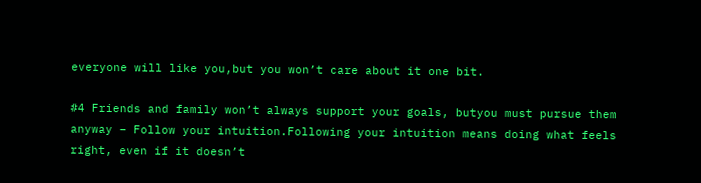everyone will like you,but you won’t care about it one bit.

#4 Friends and family won’t always support your goals, butyou must pursue them anyway – Follow your intuition.Following your intuition means doing what feels right, even if it doesn’t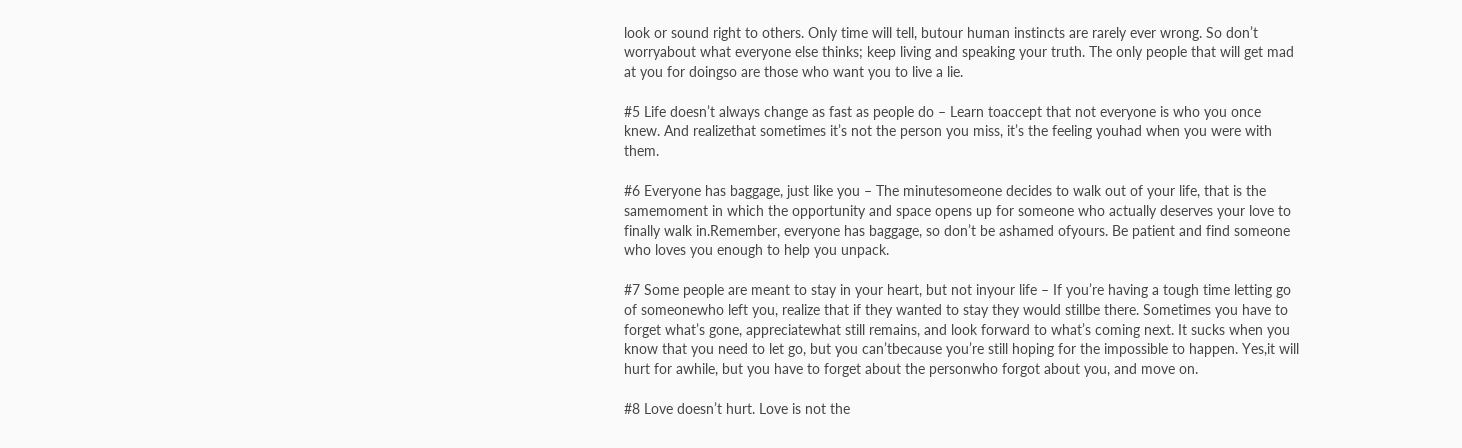look or sound right to others. Only time will tell, butour human instincts are rarely ever wrong. So don’t worryabout what everyone else thinks; keep living and speaking your truth. The only people that will get mad at you for doingso are those who want you to live a lie.

#5 Life doesn’t always change as fast as people do – Learn toaccept that not everyone is who you once knew. And realizethat sometimes it’s not the person you miss, it’s the feeling youhad when you were with them.

#6 Everyone has baggage, just like you – The minutesomeone decides to walk out of your life, that is the samemoment in which the opportunity and space opens up for someone who actually deserves your love to finally walk in.Remember, everyone has baggage, so don’t be ashamed ofyours. Be patient and find someone who loves you enough to help you unpack.

#7 Some people are meant to stay in your heart, but not inyour life – If you’re having a tough time letting go of someonewho left you, realize that if they wanted to stay they would stillbe there. Sometimes you have to forget what’s gone, appreciatewhat still remains, and look forward to what’s coming next. It sucks when you know that you need to let go, but you can’tbecause you’re still hoping for the impossible to happen. Yes,it will hurt for awhile, but you have to forget about the personwho forgot about you, and move on.

#8 Love doesn’t hurt. Love is not the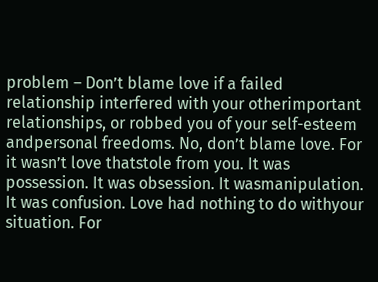problem – Don’t blame love if a failed relationship interfered with your otherimportant relationships, or robbed you of your self-esteem andpersonal freedoms. No, don’t blame love. For it wasn’t love thatstole from you. It was possession. It was obsession. It wasmanipulation. It was confusion. Love had nothing to do withyour situation. For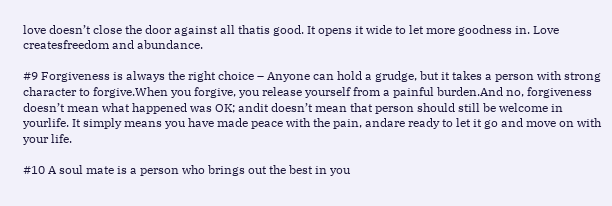love doesn’t close the door against all thatis good. It opens it wide to let more goodness in. Love createsfreedom and abundance.

#9 Forgiveness is always the right choice – Anyone can hold a grudge, but it takes a person with strong character to forgive.When you forgive, you release yourself from a painful burden.And no, forgiveness doesn’t mean what happened was OK; andit doesn’t mean that person should still be welcome in yourlife. It simply means you have made peace with the pain, andare ready to let it go and move on with your life.

#10 A soul mate is a person who brings out the best in you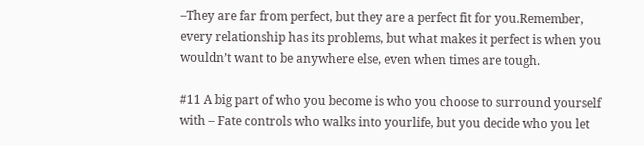–They are far from perfect, but they are a perfect fit for you.Remember, every relationship has its problems, but what makes it perfect is when you wouldn’t want to be anywhere else, even when times are tough.

#11 A big part of who you become is who you choose to surround yourself with – Fate controls who walks into yourlife, but you decide who you let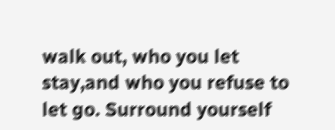walk out, who you let stay,and who you refuse to let go. Surround yourself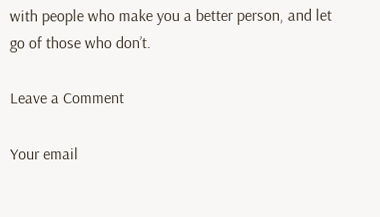with people who make you a better person, and let go of those who don’t.

Leave a Comment

Your email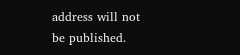address will not be published.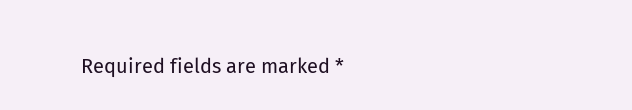Required fields are marked *